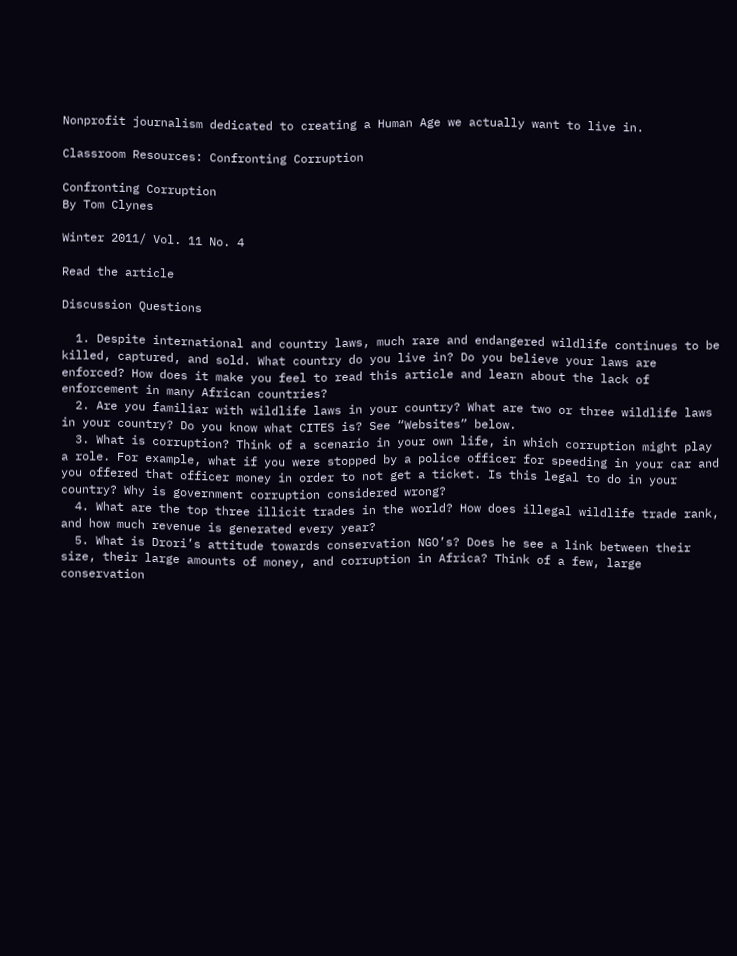Nonprofit journalism dedicated to creating a Human Age we actually want to live in.

Classroom Resources: Confronting Corruption

Confronting Corruption
By Tom Clynes

Winter 2011/ Vol. 11 No. 4

Read the article

Discussion Questions

  1. Despite international and country laws, much rare and endangered wildlife continues to be killed, captured, and sold. What country do you live in? Do you believe your laws are enforced? How does it make you feel to read this article and learn about the lack of enforcement in many African countries?
  2. Are you familiar with wildlife laws in your country? What are two or three wildlife laws in your country? Do you know what CITES is? See “Websites” below.
  3. What is corruption? Think of a scenario in your own life, in which corruption might play a role. For example, what if you were stopped by a police officer for speeding in your car and you offered that officer money in order to not get a ticket. Is this legal to do in your country? Why is government corruption considered wrong?
  4. What are the top three illicit trades in the world? How does illegal wildlife trade rank, and how much revenue is generated every year?
  5. What is Drori’s attitude towards conservation NGO’s? Does he see a link between their size, their large amounts of money, and corruption in Africa? Think of a few, large conservation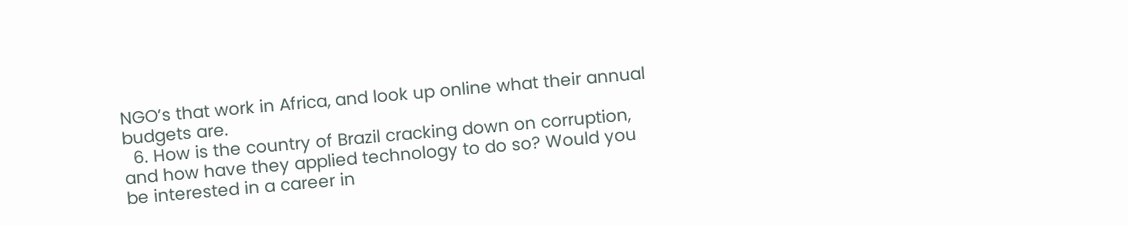NGO’s that work in Africa, and look up online what their annual budgets are.
  6. How is the country of Brazil cracking down on corruption, and how have they applied technology to do so? Would you be interested in a career in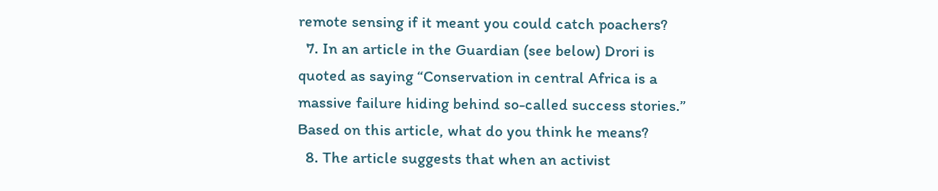remote sensing if it meant you could catch poachers?
  7. In an article in the Guardian (see below) Drori is quoted as saying “Conservation in central Africa is a massive failure hiding behind so-called success stories.” Based on this article, what do you think he means?
  8. The article suggests that when an activist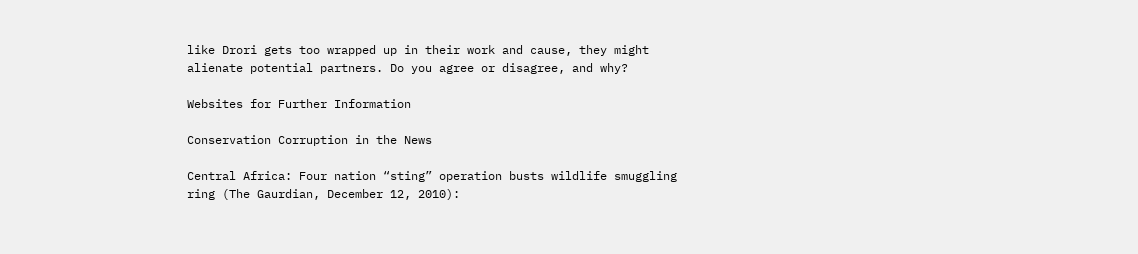like Drori gets too wrapped up in their work and cause, they might alienate potential partners. Do you agree or disagree, and why?

Websites for Further Information

Conservation Corruption in the News

Central Africa: Four nation “sting” operation busts wildlife smuggling ring (The Gaurdian, December 12, 2010):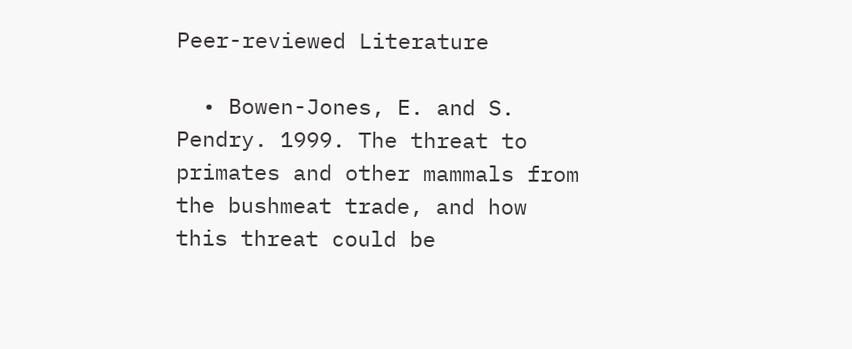Peer-reviewed Literature

  • Bowen-Jones, E. and S. Pendry. 1999. The threat to primates and other mammals from the bushmeat trade, and how this threat could be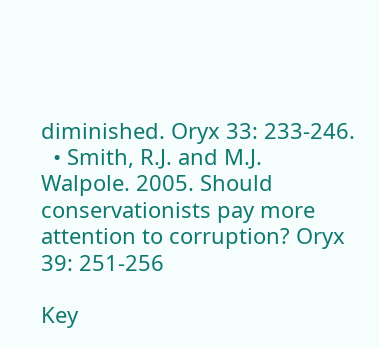diminished. Oryx 33: 233-246.
  • Smith, R.J. and M.J. Walpole. 2005. Should conservationists pay more attention to corruption? Oryx 39: 251-256

Key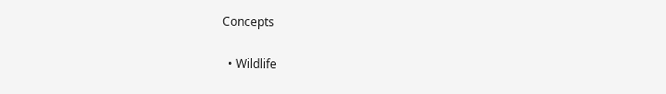Concepts

  • Wildlife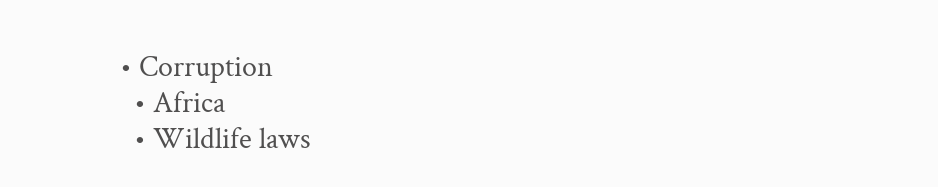• Corruption
  • Africa
  • Wildlife laws